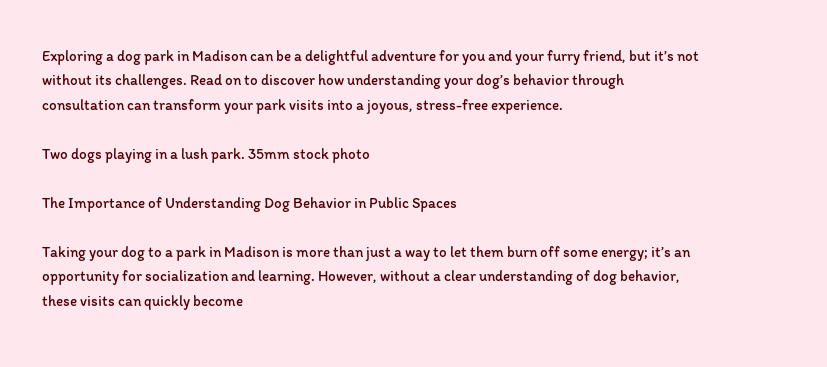Exploring a dog park in Madison can be a delightful adventure for you and your furry friend, but it’s not without its challenges. Read on to discover how understanding your dog’s behavior through consultation can transform your park visits into a joyous, stress-free experience.

Two dogs playing in a lush park. 35mm stock photo

The Importance of Understanding Dog Behavior in Public Spaces

Taking your dog to a park in Madison is more than just a way to let them burn off some energy; it’s an opportunity for socialization and learning. However, without a clear understanding of dog behavior, these visits can quickly become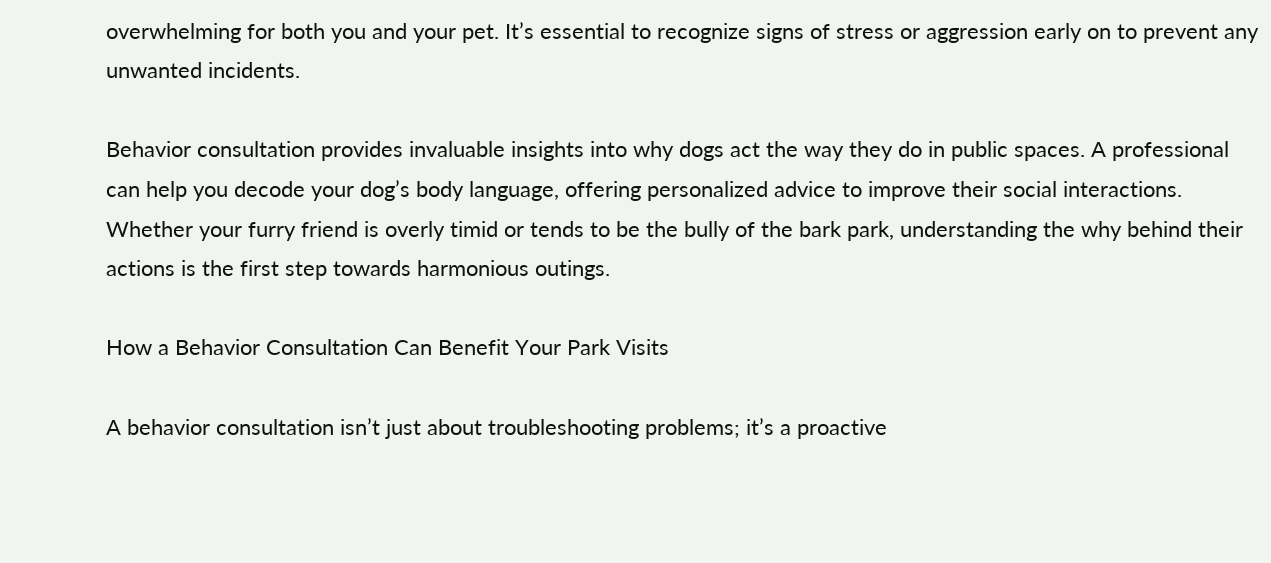overwhelming for both you and your pet. It’s essential to recognize signs of stress or aggression early on to prevent any unwanted incidents.

Behavior consultation provides invaluable insights into why dogs act the way they do in public spaces. A professional can help you decode your dog’s body language, offering personalized advice to improve their social interactions. Whether your furry friend is overly timid or tends to be the bully of the bark park, understanding the why behind their actions is the first step towards harmonious outings.

How a Behavior Consultation Can Benefit Your Park Visits

A behavior consultation isn’t just about troubleshooting problems; it’s a proactive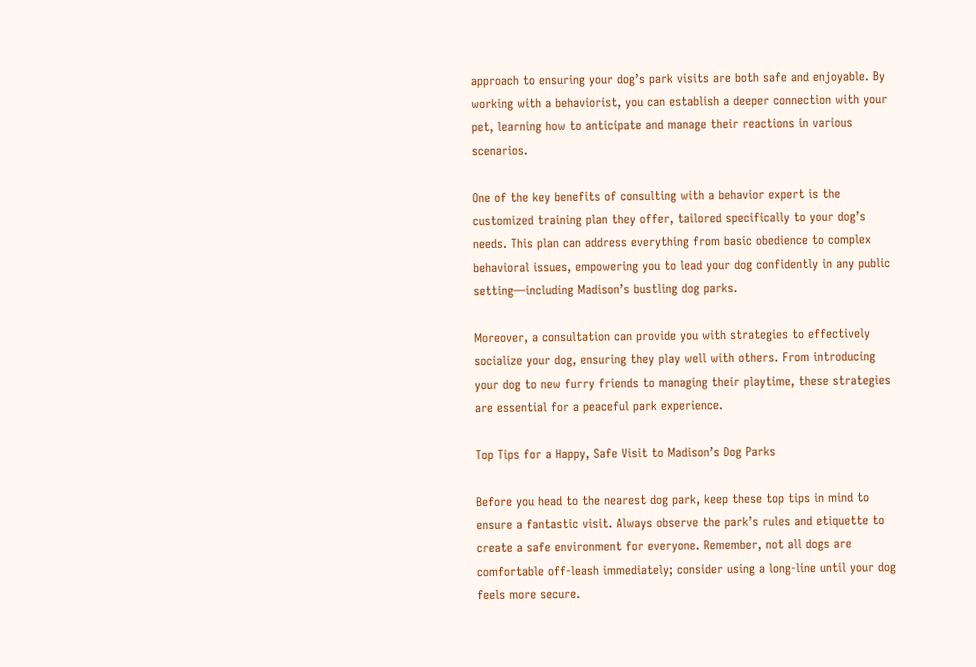approach to ensuring your dog’s park visits are both safe and enjoyable. By working with a behaviorist, you can establish a deeper connection with your pet, learning how to anticipate and manage their reactions in various scenarios.

One of the key benefits of consulting with a behavior expert is the customized training plan they offer, tailored specifically to your dog’s needs. This plan can address everything from basic obedience to complex behavioral issues, empowering you to lead your dog confidently in any public setting—including Madison’s bustling dog parks.

Moreover, a consultation can provide you with strategies to effectively socialize your dog, ensuring they play well with others. From introducing your dog to new furry friends to managing their playtime, these strategies are essential for a peaceful park experience.

Top Tips for a Happy, Safe Visit to Madison’s Dog Parks

Before you head to the nearest dog park, keep these top tips in mind to ensure a fantastic visit. Always observe the park’s rules and etiquette to create a safe environment for everyone. Remember, not all dogs are comfortable off-leash immediately; consider using a long-line until your dog feels more secure.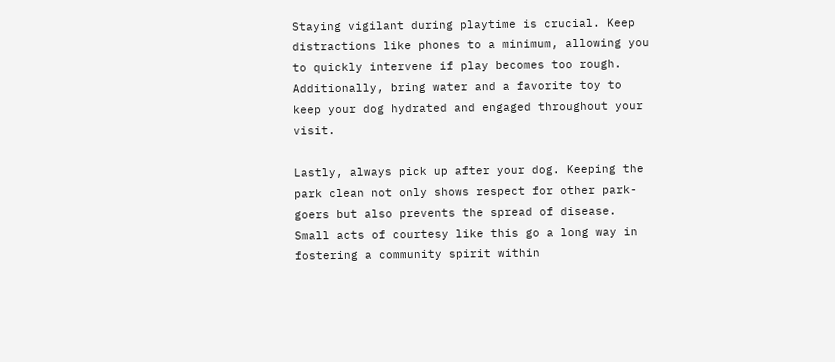Staying vigilant during playtime is crucial. Keep distractions like phones to a minimum, allowing you to quickly intervene if play becomes too rough. Additionally, bring water and a favorite toy to keep your dog hydrated and engaged throughout your visit.

Lastly, always pick up after your dog. Keeping the park clean not only shows respect for other park-goers but also prevents the spread of disease. Small acts of courtesy like this go a long way in fostering a community spirit within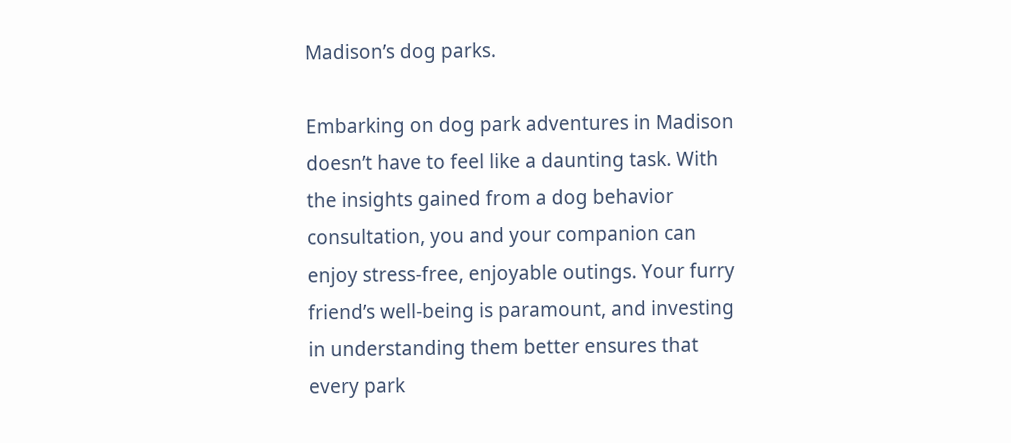Madison’s dog parks.

Embarking on dog park adventures in Madison doesn’t have to feel like a daunting task. With the insights gained from a dog behavior consultation, you and your companion can enjoy stress-free, enjoyable outings. Your furry friend’s well-being is paramount, and investing in understanding them better ensures that every park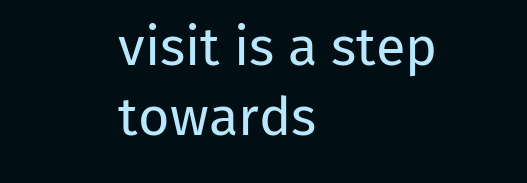visit is a step towards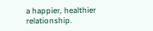a happier, healthier relationship.